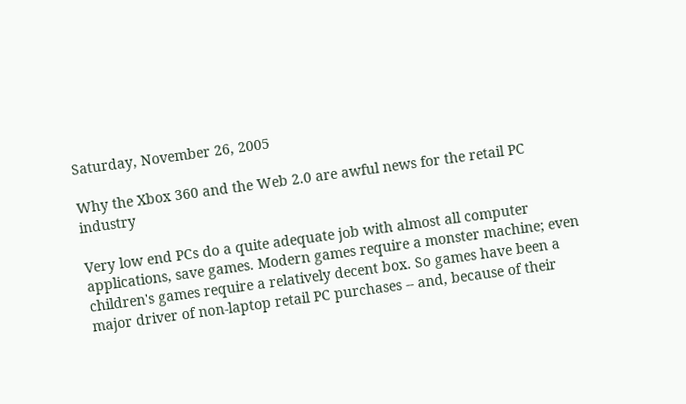Saturday, November 26, 2005

Why the Xbox 360 and the Web 2.0 are awful news for the retail PC industry

Very low end PCs do a quite adequate job with almost all computer applications, save games. Modern games require a monster machine; even children's games require a relatively decent box. So games have been a major driver of non-laptop retail PC purchases -- and, because of their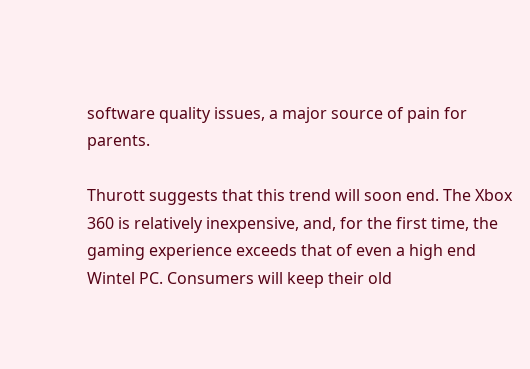software quality issues, a major source of pain for parents.

Thurott suggests that this trend will soon end. The Xbox 360 is relatively inexpensive, and, for the first time, the gaming experience exceeds that of even a high end Wintel PC. Consumers will keep their old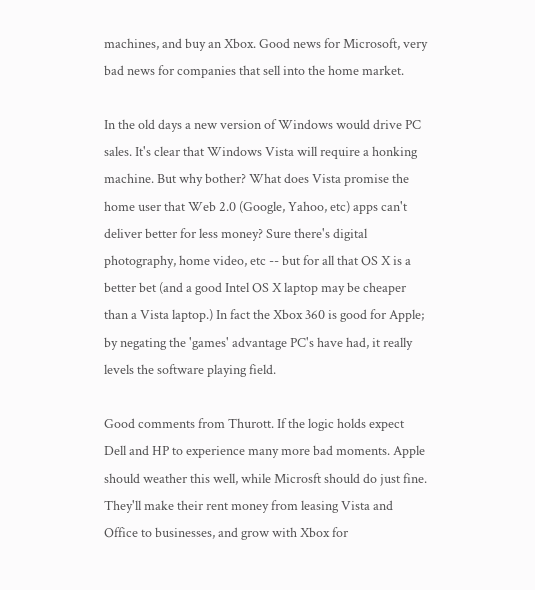machines, and buy an Xbox. Good news for Microsoft, very bad news for companies that sell into the home market.

In the old days a new version of Windows would drive PC sales. It's clear that Windows Vista will require a honking machine. But why bother? What does Vista promise the home user that Web 2.0 (Google, Yahoo, etc) apps can't deliver better for less money? Sure there's digital photography, home video, etc -- but for all that OS X is a better bet (and a good Intel OS X laptop may be cheaper than a Vista laptop.) In fact the Xbox 360 is good for Apple; by negating the 'games' advantage PC's have had, it really levels the software playing field.

Good comments from Thurott. If the logic holds expect Dell and HP to experience many more bad moments. Apple should weather this well, while Microsft should do just fine. They'll make their rent money from leasing Vista and Office to businesses, and grow with Xbox for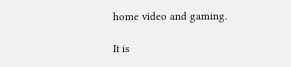home video and gaming.

It is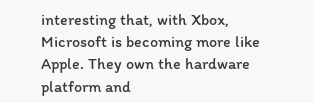interesting that, with Xbox, Microsoft is becoming more like Apple. They own the hardware platform and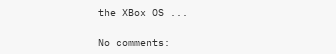the XBox OS ...

No comments: